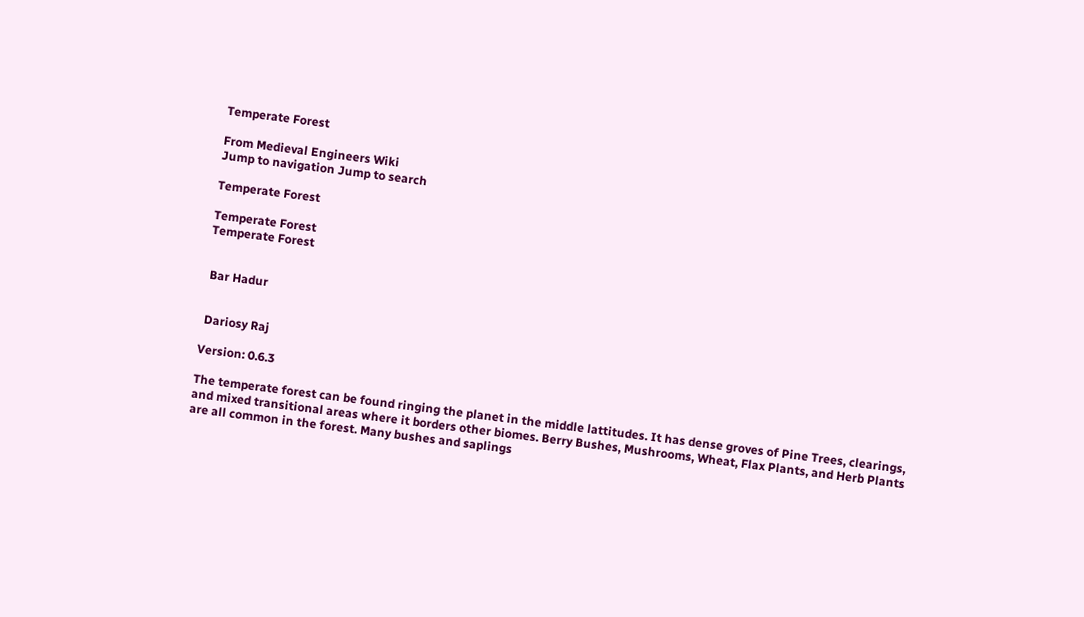Temperate Forest

From Medieval Engineers Wiki
Jump to navigation Jump to search

Temperate Forest

Temperate Forest
Temperate Forest


 Bar Hadur


 Dariosy Raj

Version: 0.6.3

The temperate forest can be found ringing the planet in the middle lattitudes. It has dense groves of Pine Trees, clearings, and mixed transitional areas where it borders other biomes. Berry Bushes, Mushrooms, Wheat, Flax Plants, and Herb Plants are all common in the forest. Many bushes and saplings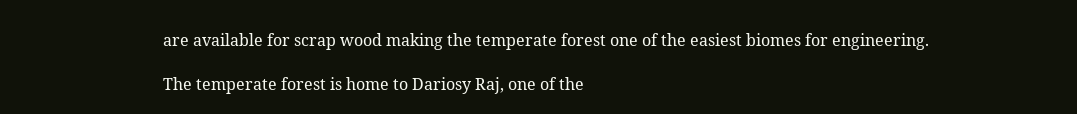are available for scrap wood making the temperate forest one of the easiest biomes for engineering.

The temperate forest is home to Dariosy Raj, one of the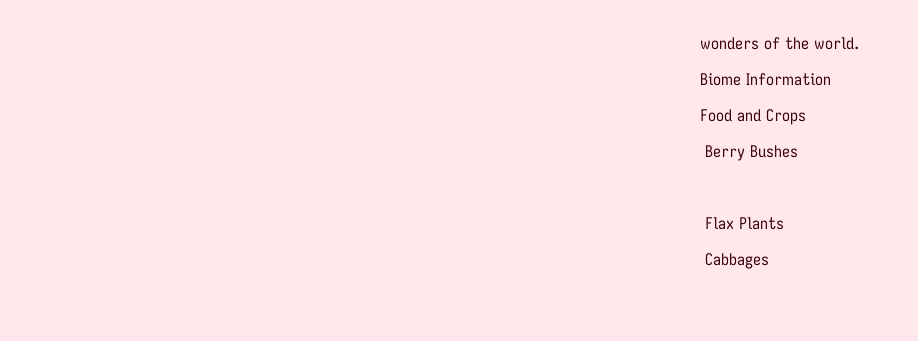wonders of the world.

Biome Information

Food and Crops

 Berry Bushes



 Flax Plants

 Cabbages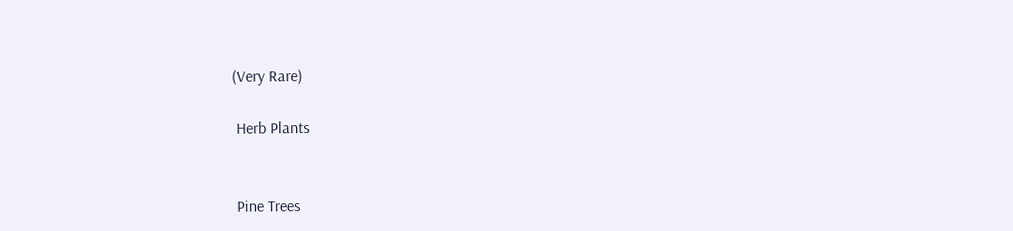(Very Rare)

 Herb Plants


 Pine Trees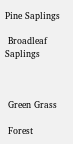Pine Saplings

 Broadleaf Saplings



 Green Grass

 Forest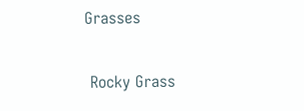Grasses

 Rocky Grass